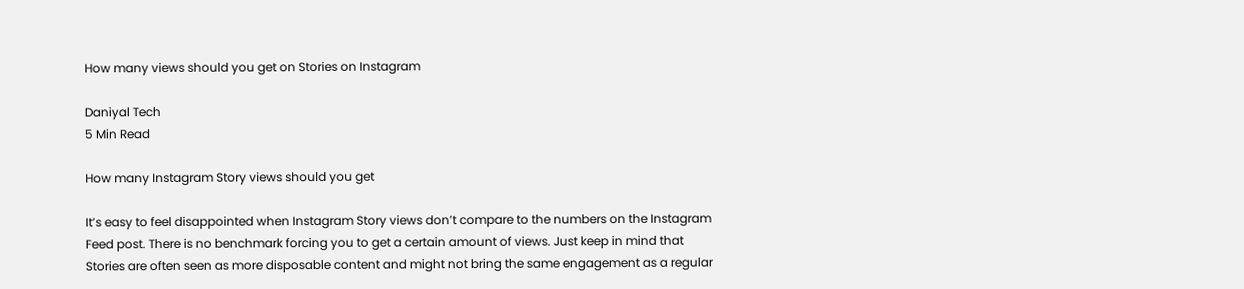How many views should you get on Stories on Instagram

Daniyal Tech
5 Min Read

How many Instagram Story views should you get

It’s easy to feel disappointed when Instagram Story views don’t compare to the numbers on the Instagram Feed post. There is no benchmark forcing you to get a certain amount of views. Just keep in mind that Stories are often seen as more disposable content and might not bring the same engagement as a regular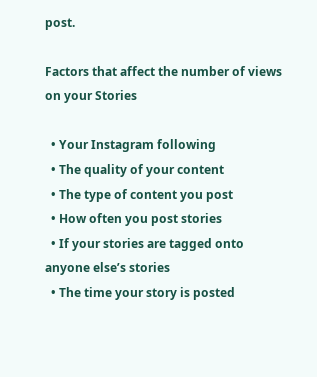post.

Factors that affect the number of views on your Stories

  • Your Instagram following
  • The quality of your content
  • The type of content you post
  • How often you post stories
  • If your stories are tagged onto anyone else’s stories
  • The time your story is posted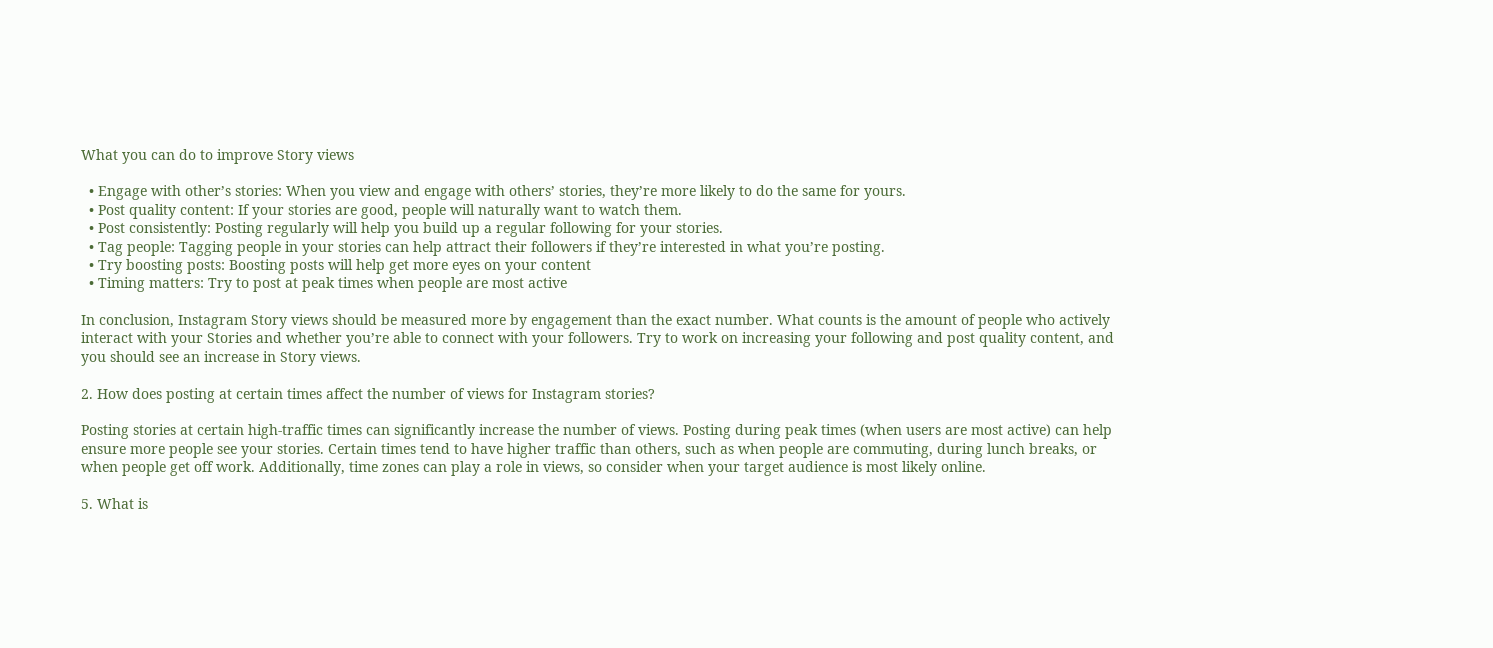What you can do to improve Story views

  • Engage with other’s stories: When you view and engage with others’ stories, they’re more likely to do the same for yours.
  • Post quality content: If your stories are good, people will naturally want to watch them.
  • Post consistently: Posting regularly will help you build up a regular following for your stories.
  • Tag people: Tagging people in your stories can help attract their followers if they’re interested in what you’re posting.
  • Try boosting posts: Boosting posts will help get more eyes on your content
  • Timing matters: Try to post at peak times when people are most active

In conclusion, Instagram Story views should be measured more by engagement than the exact number. What counts is the amount of people who actively interact with your Stories and whether you’re able to connect with your followers. Try to work on increasing your following and post quality content, and you should see an increase in Story views.

2. How does posting at certain times affect the number of views for Instagram stories?

Posting stories at certain high-traffic times can significantly increase the number of views. Posting during peak times (when users are most active) can help ensure more people see your stories. Certain times tend to have higher traffic than others, such as when people are commuting, during lunch breaks, or when people get off work. Additionally, time zones can play a role in views, so consider when your target audience is most likely online.

5. What is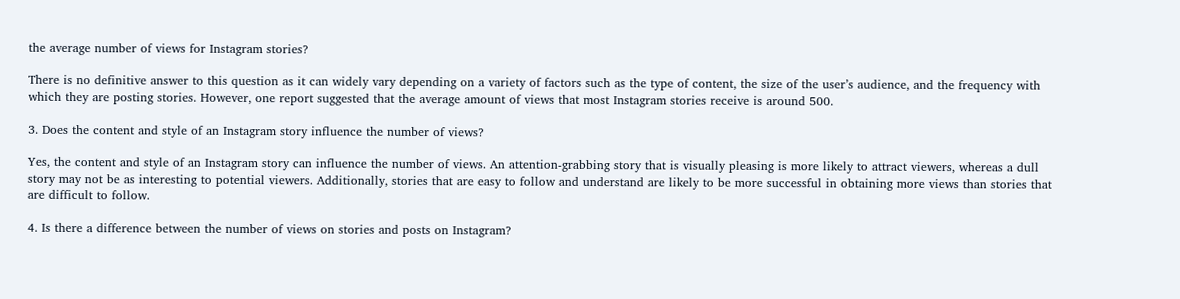the average number of views for Instagram stories?

There is no definitive answer to this question as it can widely vary depending on a variety of factors such as the type of content, the size of the user’s audience, and the frequency with which they are posting stories. However, one report suggested that the average amount of views that most Instagram stories receive is around 500.

3. Does the content and style of an Instagram story influence the number of views?

Yes, the content and style of an Instagram story can influence the number of views. An attention-grabbing story that is visually pleasing is more likely to attract viewers, whereas a dull story may not be as interesting to potential viewers. Additionally, stories that are easy to follow and understand are likely to be more successful in obtaining more views than stories that are difficult to follow.

4. Is there a difference between the number of views on stories and posts on Instagram?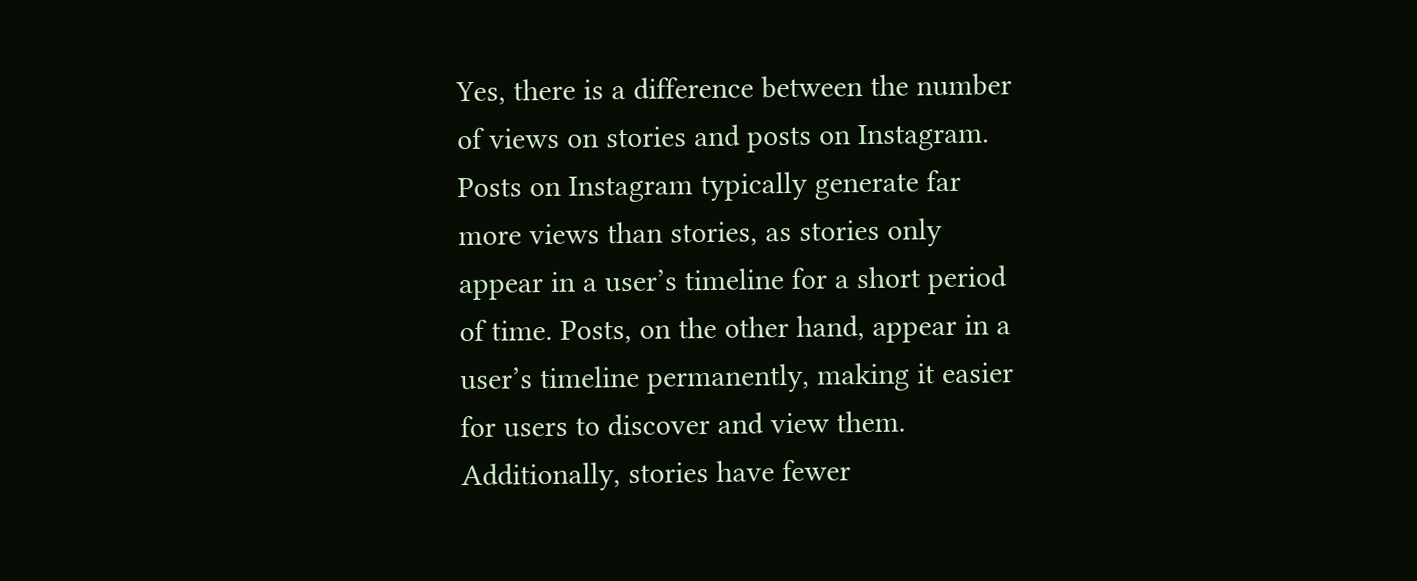Yes, there is a difference between the number of views on stories and posts on Instagram. Posts on Instagram typically generate far more views than stories, as stories only appear in a user’s timeline for a short period of time. Posts, on the other hand, appear in a user’s timeline permanently, making it easier for users to discover and view them. Additionally, stories have fewer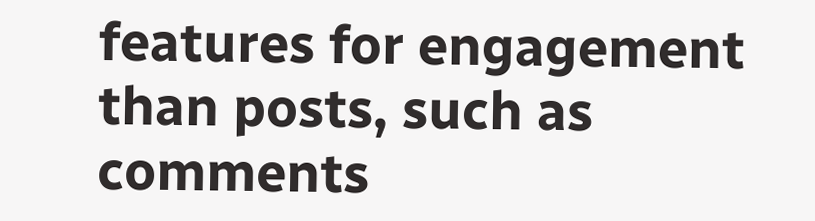features for engagement than posts, such as comments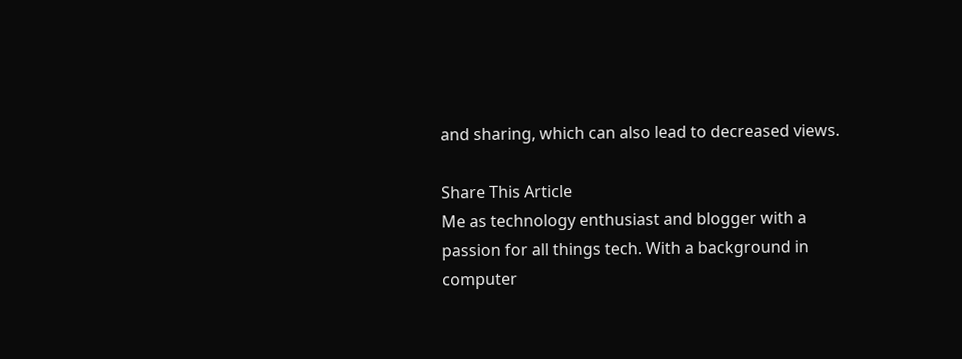and sharing, which can also lead to decreased views.

Share This Article
Me as technology enthusiast and blogger with a passion for all things tech. With a background in computer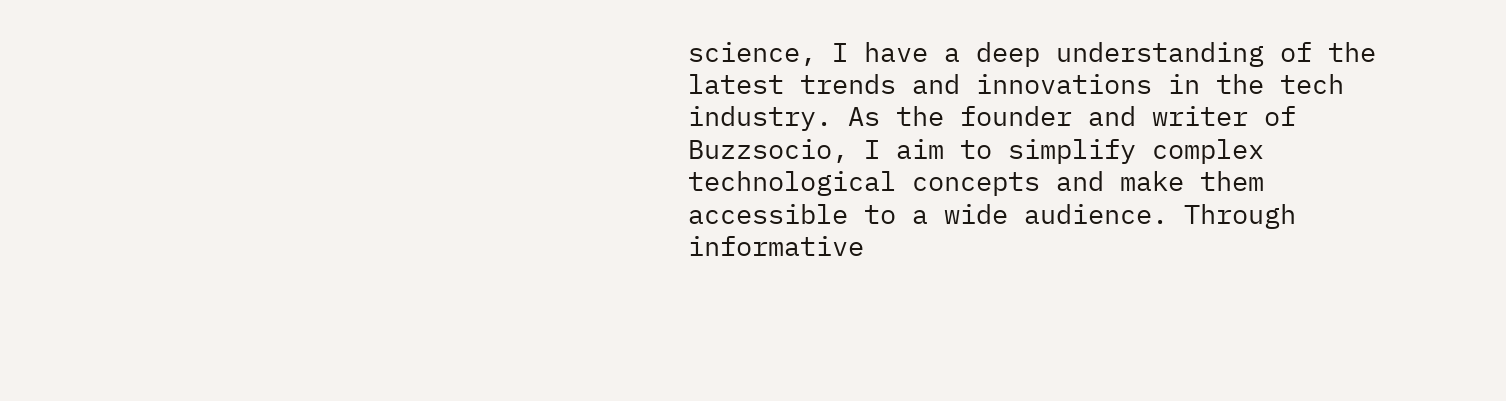science, I have a deep understanding of the latest trends and innovations in the tech industry. As the founder and writer of Buzzsocio, I aim to simplify complex technological concepts and make them accessible to a wide audience. Through informative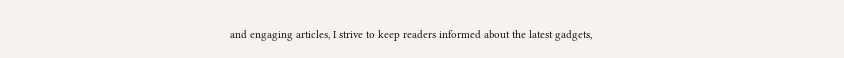and engaging articles, I strive to keep readers informed about the latest gadgets,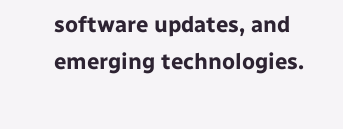software updates, and emerging technologies.